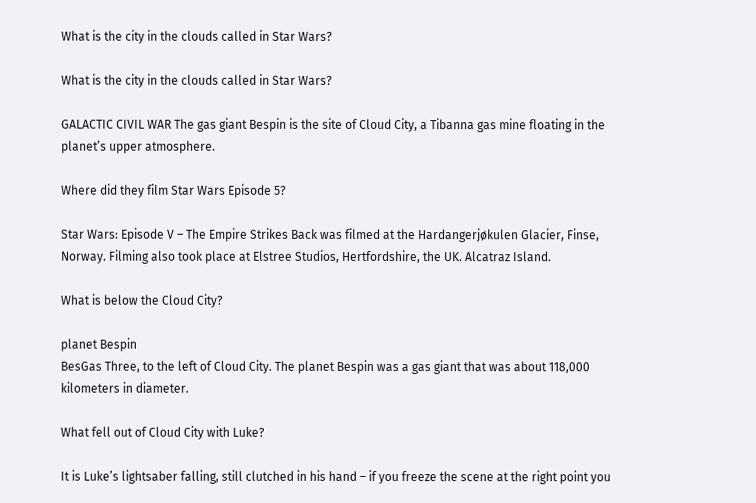What is the city in the clouds called in Star Wars?

What is the city in the clouds called in Star Wars?

GALACTIC CIVIL WAR The gas giant Bespin is the site of Cloud City, a Tibanna gas mine floating in the planet’s upper atmosphere.

Where did they film Star Wars Episode 5?

Star Wars: Episode V – The Empire Strikes Back was filmed at the Hardangerjøkulen Glacier, Finse, Norway. Filming also took place at Elstree Studios, Hertfordshire, the UK. Alcatraz Island.

What is below the Cloud City?

planet Bespin
BesGas Three, to the left of Cloud City. The planet Bespin was a gas giant that was about 118,000 kilometers in diameter.

What fell out of Cloud City with Luke?

It is Luke’s lightsaber falling, still clutched in his hand – if you freeze the scene at the right point you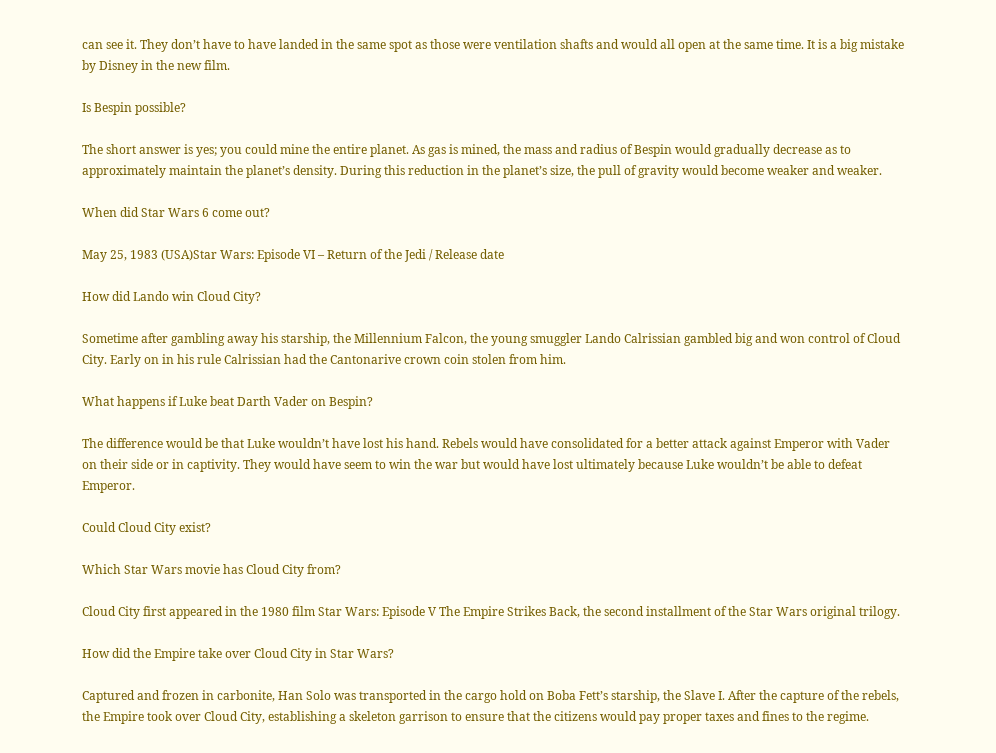can see it. They don’t have to have landed in the same spot as those were ventilation shafts and would all open at the same time. It is a big mistake by Disney in the new film.

Is Bespin possible?

The short answer is yes; you could mine the entire planet. As gas is mined, the mass and radius of Bespin would gradually decrease as to approximately maintain the planet’s density. During this reduction in the planet’s size, the pull of gravity would become weaker and weaker.

When did Star Wars 6 come out?

May 25, 1983 (USA)Star Wars: Episode VI – Return of the Jedi / Release date

How did Lando win Cloud City?

Sometime after gambling away his starship, the Millennium Falcon, the young smuggler Lando Calrissian gambled big and won control of Cloud City. Early on in his rule Calrissian had the Cantonarive crown coin stolen from him.

What happens if Luke beat Darth Vader on Bespin?

The difference would be that Luke wouldn’t have lost his hand. Rebels would have consolidated for a better attack against Emperor with Vader on their side or in captivity. They would have seem to win the war but would have lost ultimately because Luke wouldn’t be able to defeat Emperor.

Could Cloud City exist?

Which Star Wars movie has Cloud City from?

Cloud City first appeared in the 1980 film Star Wars: Episode V The Empire Strikes Back, the second installment of the Star Wars original trilogy.

How did the Empire take over Cloud City in Star Wars?

Captured and frozen in carbonite, Han Solo was transported in the cargo hold on Boba Fett’s starship, the Slave I. After the capture of the rebels, the Empire took over Cloud City, establishing a skeleton garrison to ensure that the citizens would pay proper taxes and fines to the regime.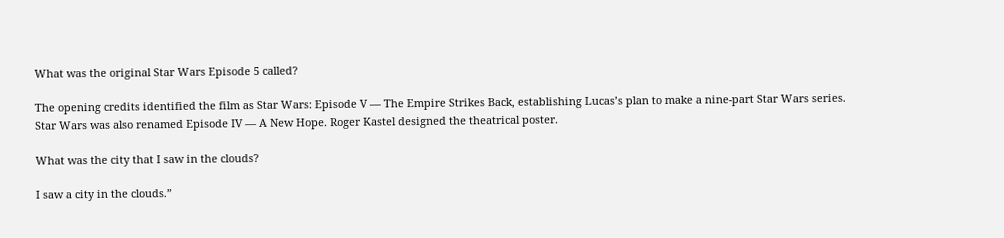What was the original Star Wars Episode 5 called?

The opening credits identified the film as Star Wars: Episode V — The Empire Strikes Back, establishing Lucas’s plan to make a nine-part Star Wars series. Star Wars was also renamed Episode IV — A New Hope. Roger Kastel designed the theatrical poster.

What was the city that I saw in the clouds?

I saw a city in the clouds.”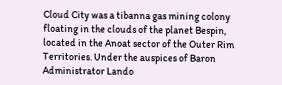Cloud City was a tibanna gas mining colony floating in the clouds of the planet Bespin, located in the Anoat sector of the Outer Rim Territories. Under the auspices of Baron Administrator Lando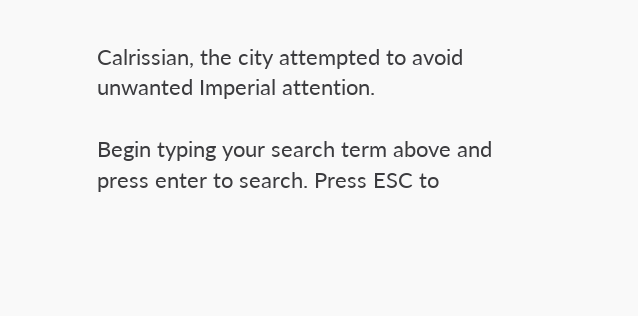Calrissian, the city attempted to avoid unwanted Imperial attention.

Begin typing your search term above and press enter to search. Press ESC to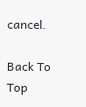cancel.

Back To Top